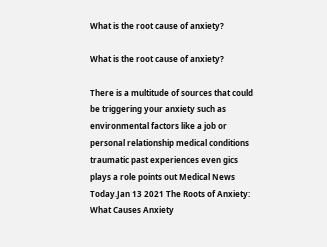What is the root cause of anxiety?

What is the root cause of anxiety?

There is a multitude of sources that could be triggering your anxiety such as environmental factors like a job or personal relationship medical conditions traumatic past experiences even gics plays a role points out Medical News Today.Jan 13 2021 The Roots of Anxiety: What Causes Anxiety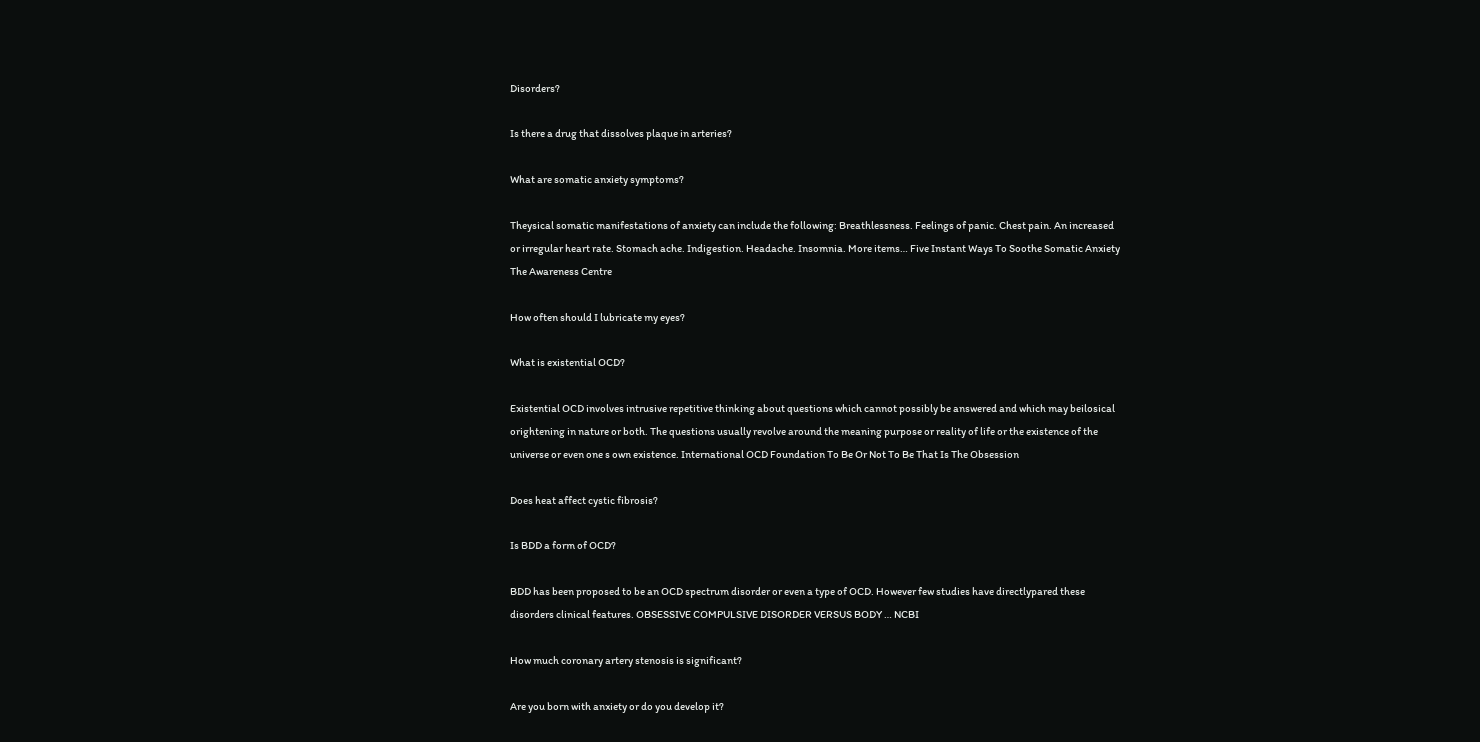Disorders?

Is there a drug that dissolves plaque in arteries?

What are somatic anxiety symptoms?

Theysical somatic manifestations of anxiety can include the following: Breathlessness. Feelings of panic. Chest pain. An increased or irregular heart rate. Stomach ache. Indigestion. Headache. Insomnia. More items… Five Instant Ways To Soothe Somatic Anxiety The Awareness Centre

How often should I lubricate my eyes?

What is existential OCD?

Existential OCD involves intrusive repetitive thinking about questions which cannot possibly be answered and which may beilosical orightening in nature or both. The questions usually revolve around the meaning purpose or reality of life or the existence of the universe or even one s own existence. International OCD Foundation To Be Or Not To Be That Is The Obsession

Does heat affect cystic fibrosis?

Is BDD a form of OCD?

BDD has been proposed to be an OCD spectrum disorder or even a type of OCD. However few studies have directlypared these disorders clinical features. OBSESSIVE COMPULSIVE DISORDER VERSUS BODY … NCBI

How much coronary artery stenosis is significant?

Are you born with anxiety or do you develop it?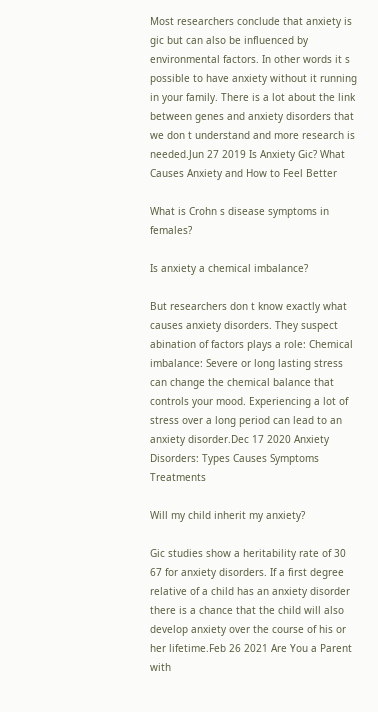Most researchers conclude that anxiety is gic but can also be influenced by environmental factors. In other words it s possible to have anxiety without it running in your family. There is a lot about the link between genes and anxiety disorders that we don t understand and more research is needed.Jun 27 2019 Is Anxiety Gic? What Causes Anxiety and How to Feel Better

What is Crohn s disease symptoms in females?

Is anxiety a chemical imbalance?

But researchers don t know exactly what causes anxiety disorders. They suspect abination of factors plays a role: Chemical imbalance: Severe or long lasting stress can change the chemical balance that controls your mood. Experiencing a lot of stress over a long period can lead to an anxiety disorder.Dec 17 2020 Anxiety Disorders: Types Causes Symptoms Treatments

Will my child inherit my anxiety?

Gic studies show a heritability rate of 30 67 for anxiety disorders. If a first degree relative of a child has an anxiety disorder there is a chance that the child will also develop anxiety over the course of his or her lifetime.Feb 26 2021 Are You a Parent with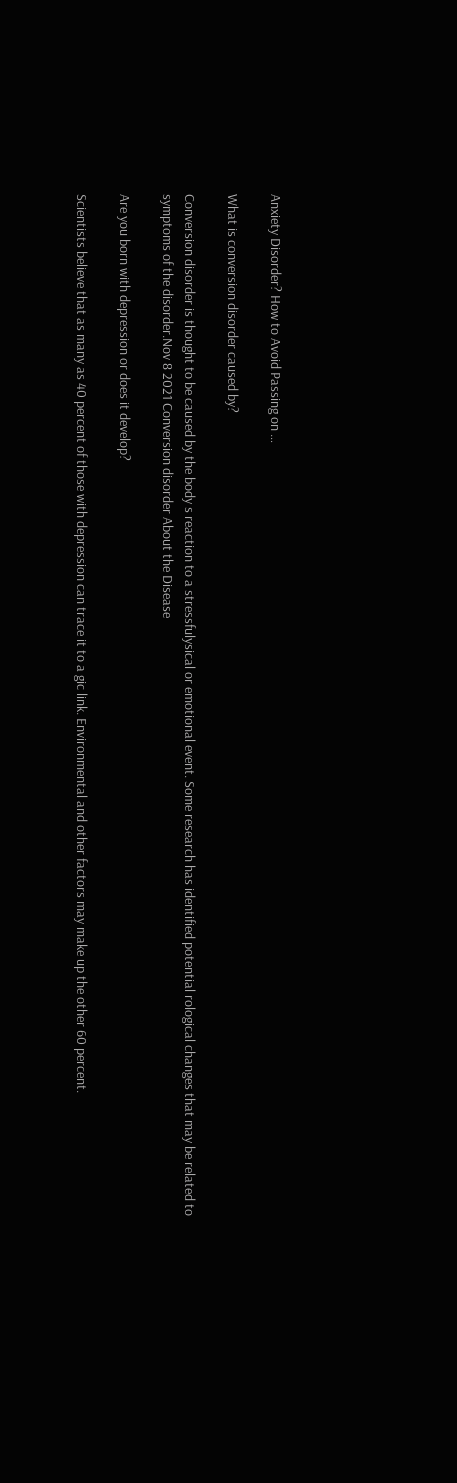Anxiety Disorder? How to Avoid Passing on …

What is conversion disorder caused by?

Conversion disorder is thought to be caused by the body s reaction to a stressfulysical or emotional event. Some research has identified potential rological changes that may be related to symptoms of the disorder.Nov 8 2021 Conversion disorder About the Disease

Are you born with depression or does it develop?

Scientists believe that as many as 40 percent of those with depression can trace it to a gic link. Environmental and other factors may make up the other 60 percent.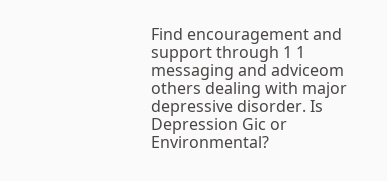Find encouragement and support through 1 1 messaging and adviceom others dealing with major depressive disorder. Is Depression Gic or Environmental?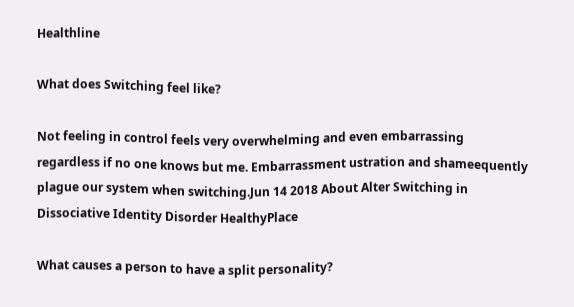Healthline

What does Switching feel like?

Not feeling in control feels very overwhelming and even embarrassing regardless if no one knows but me. Embarrassment ustration and shameequently plague our system when switching.Jun 14 2018 About Alter Switching in Dissociative Identity Disorder HealthyPlace

What causes a person to have a split personality?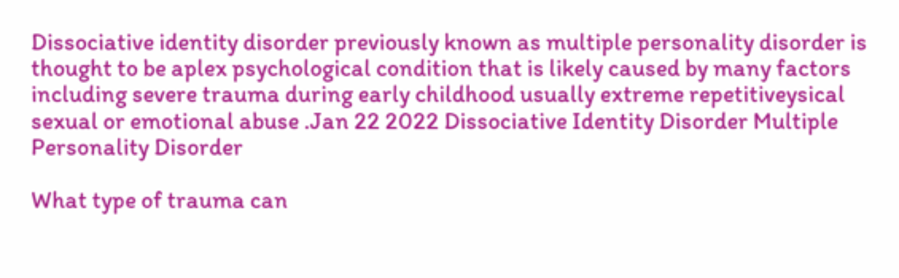Dissociative identity disorder previously known as multiple personality disorder is thought to be aplex psychological condition that is likely caused by many factors including severe trauma during early childhood usually extreme repetitiveysical sexual or emotional abuse .Jan 22 2022 Dissociative Identity Disorder Multiple Personality Disorder

What type of trauma can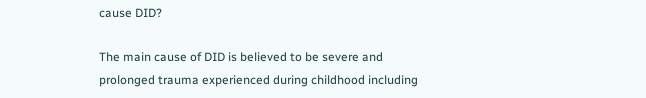cause DID?

The main cause of DID is believed to be severe and prolonged trauma experienced during childhood including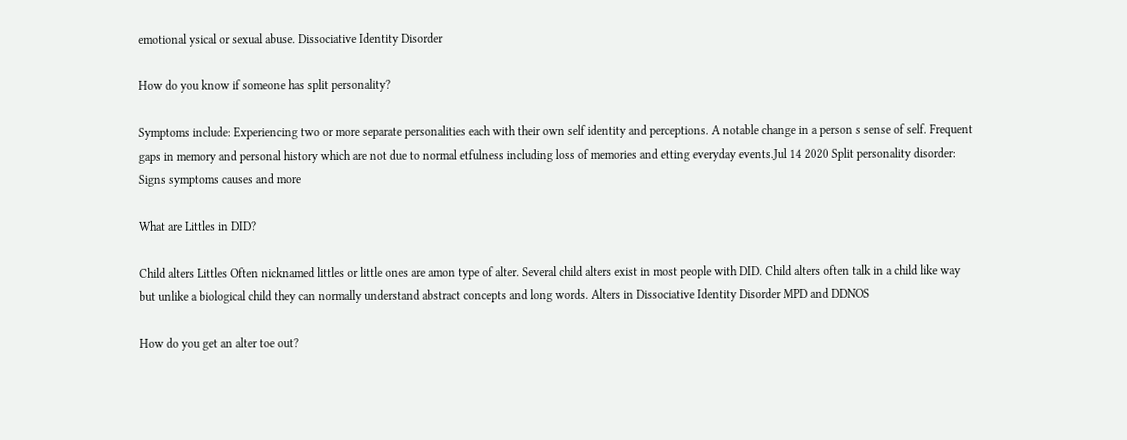emotional ysical or sexual abuse. Dissociative Identity Disorder

How do you know if someone has split personality?

Symptoms include: Experiencing two or more separate personalities each with their own self identity and perceptions. A notable change in a person s sense of self. Frequent gaps in memory and personal history which are not due to normal etfulness including loss of memories and etting everyday events.Jul 14 2020 Split personality disorder: Signs symptoms causes and more

What are Littles in DID?

Child alters Littles Often nicknamed littles or little ones are amon type of alter. Several child alters exist in most people with DID. Child alters often talk in a child like way but unlike a biological child they can normally understand abstract concepts and long words. Alters in Dissociative Identity Disorder MPD and DDNOS

How do you get an alter toe out?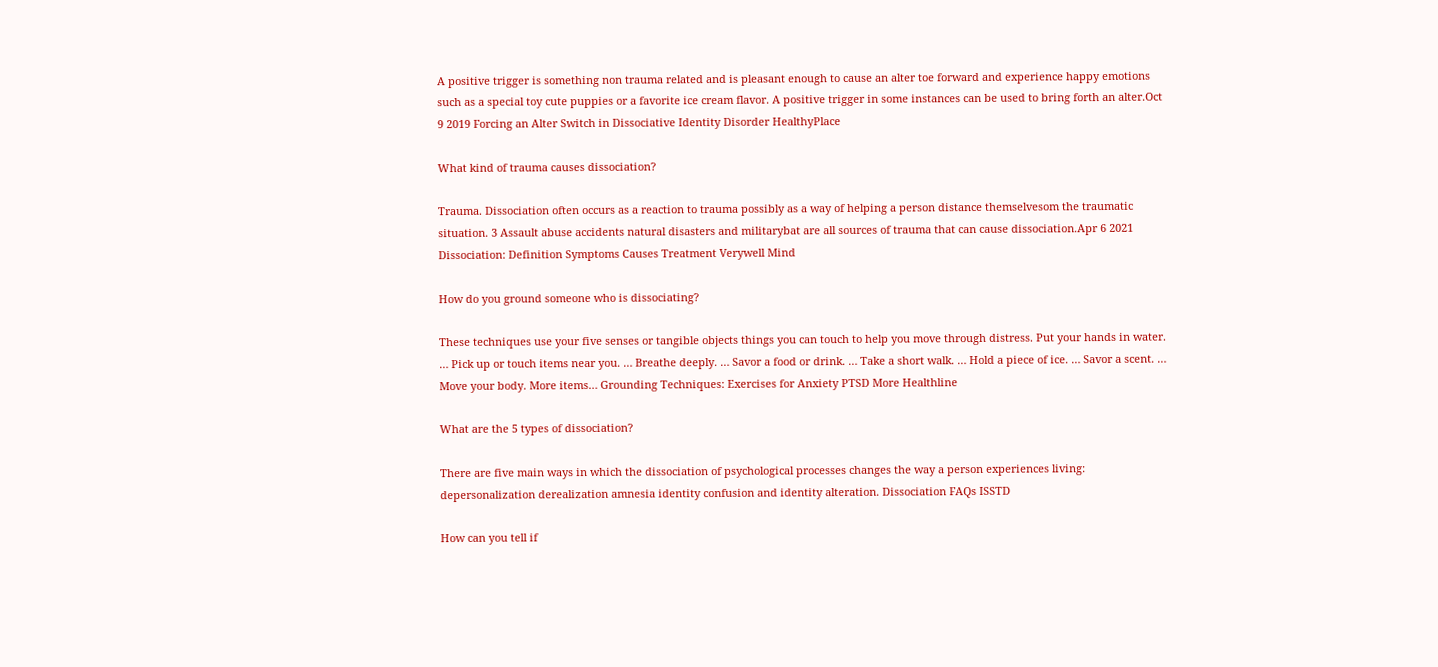A positive trigger is something non trauma related and is pleasant enough to cause an alter toe forward and experience happy emotions such as a special toy cute puppies or a favorite ice cream flavor. A positive trigger in some instances can be used to bring forth an alter.Oct 9 2019 Forcing an Alter Switch in Dissociative Identity Disorder HealthyPlace

What kind of trauma causes dissociation?

Trauma. Dissociation often occurs as a reaction to trauma possibly as a way of helping a person distance themselvesom the traumatic situation. 3 Assault abuse accidents natural disasters and militarybat are all sources of trauma that can cause dissociation.Apr 6 2021 Dissociation: Definition Symptoms Causes Treatment Verywell Mind

How do you ground someone who is dissociating?

These techniques use your five senses or tangible objects things you can touch to help you move through distress. Put your hands in water. … Pick up or touch items near you. … Breathe deeply. … Savor a food or drink. … Take a short walk. … Hold a piece of ice. … Savor a scent. … Move your body. More items… Grounding Techniques: Exercises for Anxiety PTSD More Healthline

What are the 5 types of dissociation?

There are five main ways in which the dissociation of psychological processes changes the way a person experiences living: depersonalization derealization amnesia identity confusion and identity alteration. Dissociation FAQs ISSTD

How can you tell if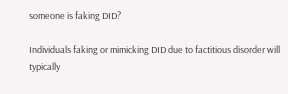someone is faking DID?

Individuals faking or mimicking DID due to factitious disorder will typically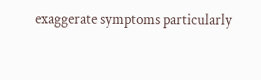exaggerate symptoms particularly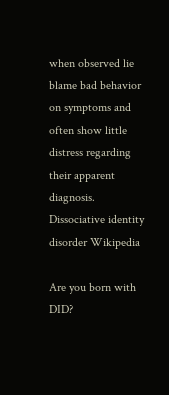when observed lie blame bad behavior on symptoms and often show little distress regarding their apparent diagnosis. Dissociative identity disorder Wikipedia

Are you born with DID?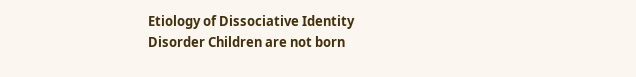Etiology of Dissociative Identity Disorder Children are not born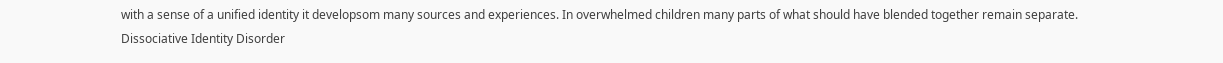with a sense of a unified identity it developsom many sources and experiences. In overwhelmed children many parts of what should have blended together remain separate. Dissociative Identity Disorder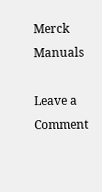Merck Manuals

Leave a Comment